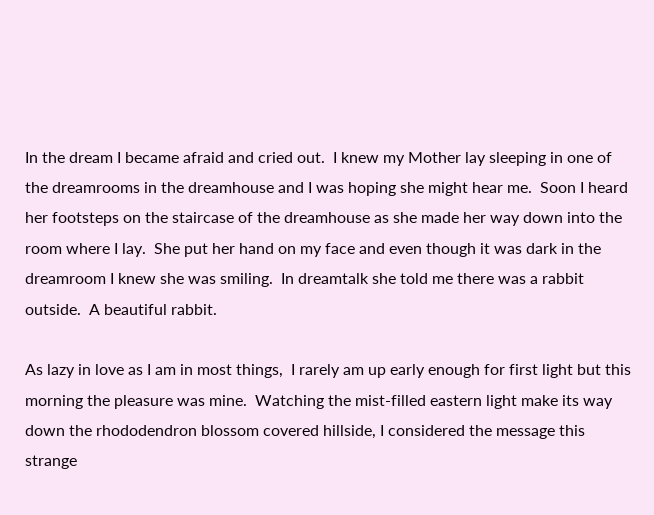In the dream I became afraid and cried out.  I knew my Mother lay sleeping in one of the dreamrooms in the dreamhouse and I was hoping she might hear me.  Soon I heard her footsteps on the staircase of the dreamhouse as she made her way down into the room where I lay.  She put her hand on my face and even though it was dark in the dreamroom I knew she was smiling.  In dreamtalk she told me there was a rabbit outside.  A beautiful rabbit.

As lazy in love as I am in most things,  I rarely am up early enough for first light but this morning the pleasure was mine.  Watching the mist-filled eastern light make its way down the rhododendron blossom covered hillside, I considered the message this strange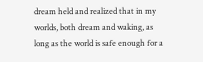dream held and realized that in my worlds, both dream and waking, as long as the world is safe enough for a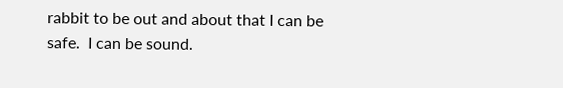rabbit to be out and about that I can be safe.  I can be sound.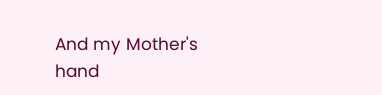And my Mother's hand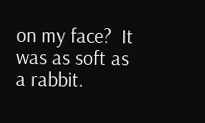on my face?  It was as soft as a rabbit.